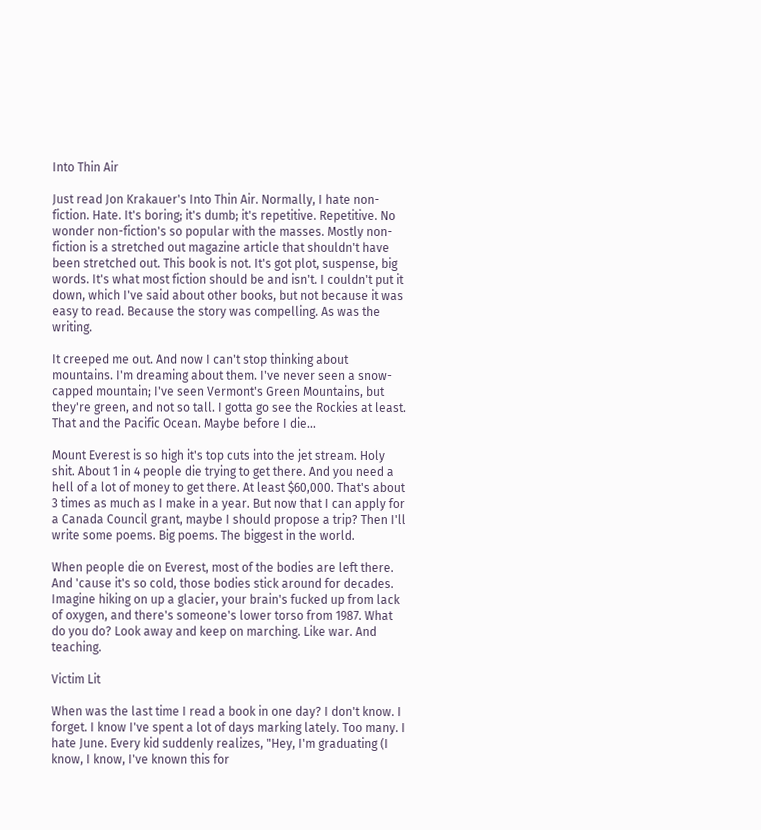Into Thin Air

Just read Jon Krakauer's Into Thin Air. Normally, I hate non-fiction. Hate. It's boring; it's dumb; it's repetitive. Repetitive. No wonder non-fiction's so popular with the masses. Mostly non-fiction is a stretched out magazine article that shouldn't have been stretched out. This book is not. It's got plot, suspense, big words. It's what most fiction should be and isn't. I couldn't put it down, which I've said about other books, but not because it was easy to read. Because the story was compelling. As was the writing.

It creeped me out. And now I can't stop thinking about mountains. I'm dreaming about them. I've never seen a snow-capped mountain; I've seen Vermont's Green Mountains, but they're green, and not so tall. I gotta go see the Rockies at least. That and the Pacific Ocean. Maybe before I die...

Mount Everest is so high it's top cuts into the jet stream. Holy shit. About 1 in 4 people die trying to get there. And you need a hell of a lot of money to get there. At least $60,000. That's about 3 times as much as I make in a year. But now that I can apply for a Canada Council grant, maybe I should propose a trip? Then I'll write some poems. Big poems. The biggest in the world.

When people die on Everest, most of the bodies are left there. And 'cause it's so cold, those bodies stick around for decades. Imagine hiking on up a glacier, your brain's fucked up from lack of oxygen, and there's someone's lower torso from 1987. What do you do? Look away and keep on marching. Like war. And teaching.

Victim Lit

When was the last time I read a book in one day? I don't know. I forget. I know I've spent a lot of days marking lately. Too many. I hate June. Every kid suddenly realizes, "Hey, I'm graduating (I know, I know, I've known this for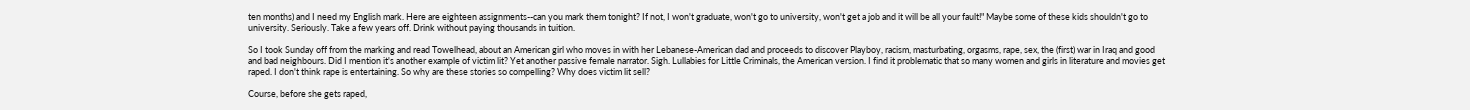ten months) and I need my English mark. Here are eighteen assignments--can you mark them tonight? If not, I won't graduate, won't go to university, won't get a job and it will be all your fault!" Maybe some of these kids shouldn't go to university. Seriously. Take a few years off. Drink without paying thousands in tuition.

So I took Sunday off from the marking and read Towelhead, about an American girl who moves in with her Lebanese-American dad and proceeds to discover Playboy, racism, masturbating, orgasms, rape, sex, the (first) war in Iraq and good and bad neighbours. Did I mention it's another example of victim lit? Yet another passive female narrator. Sigh. Lullabies for Little Criminals, the American version. I find it problematic that so many women and girls in literature and movies get raped. I don't think rape is entertaining. So why are these stories so compelling? Why does victim lit sell?

Course, before she gets raped,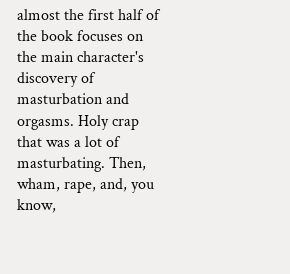almost the first half of the book focuses on the main character's discovery of masturbation and orgasms. Holy crap that was a lot of masturbating. Then, wham, rape, and, you know,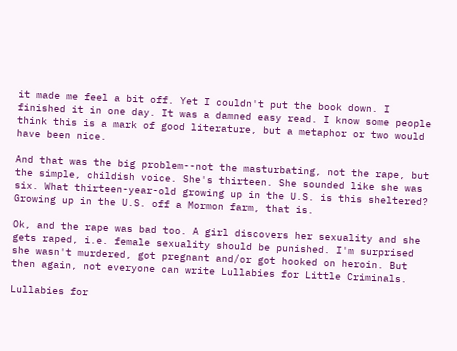it made me feel a bit off. Yet I couldn't put the book down. I finished it in one day. It was a damned easy read. I know some people think this is a mark of good literature, but a metaphor or two would have been nice.

And that was the big problem--not the masturbating, not the rape, but the simple, childish voice. She's thirteen. She sounded like she was six. What thirteen-year-old growing up in the U.S. is this sheltered? Growing up in the U.S. off a Mormon farm, that is.

Ok, and the rape was bad too. A girl discovers her sexuality and she gets raped, i.e. female sexuality should be punished. I'm surprised she wasn't murdered, got pregnant and/or got hooked on heroin. But then again, not everyone can write Lullabies for Little Criminals.

Lullabies for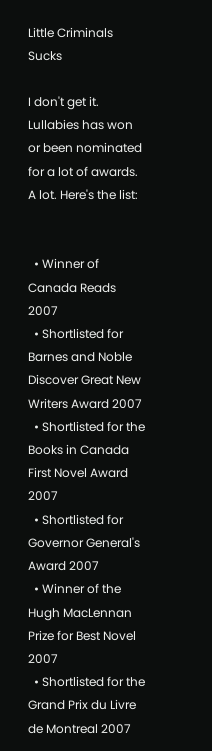Little Criminals Sucks

I don't get it. Lullabies has won or been nominated for a lot of awards. A lot. Here's the list:


  • Winner of Canada Reads 2007
  • Shortlisted for Barnes and Noble Discover Great New Writers Award 2007
  • Shortlisted for the Books in Canada First Novel Award 2007
  • Shortlisted for Governor General's Award 2007
  • Winner of the Hugh MacLennan Prize for Best Novel 2007
  • Shortlisted for the Grand Prix du Livre de Montreal 2007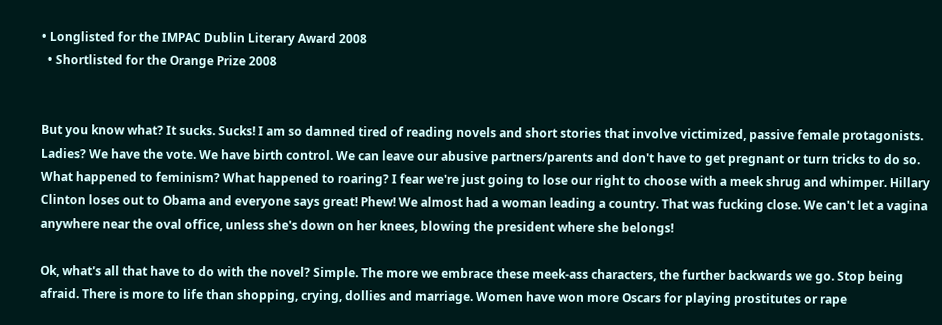• Longlisted for the IMPAC Dublin Literary Award 2008
  • Shortlisted for the Orange Prize 2008


But you know what? It sucks. Sucks! I am so damned tired of reading novels and short stories that involve victimized, passive female protagonists. Ladies? We have the vote. We have birth control. We can leave our abusive partners/parents and don't have to get pregnant or turn tricks to do so. What happened to feminism? What happened to roaring? I fear we're just going to lose our right to choose with a meek shrug and whimper. Hillary Clinton loses out to Obama and everyone says great! Phew! We almost had a woman leading a country. That was fucking close. We can't let a vagina anywhere near the oval office, unless she's down on her knees, blowing the president where she belongs!

Ok, what's all that have to do with the novel? Simple. The more we embrace these meek-ass characters, the further backwards we go. Stop being afraid. There is more to life than shopping, crying, dollies and marriage. Women have won more Oscars for playing prostitutes or rape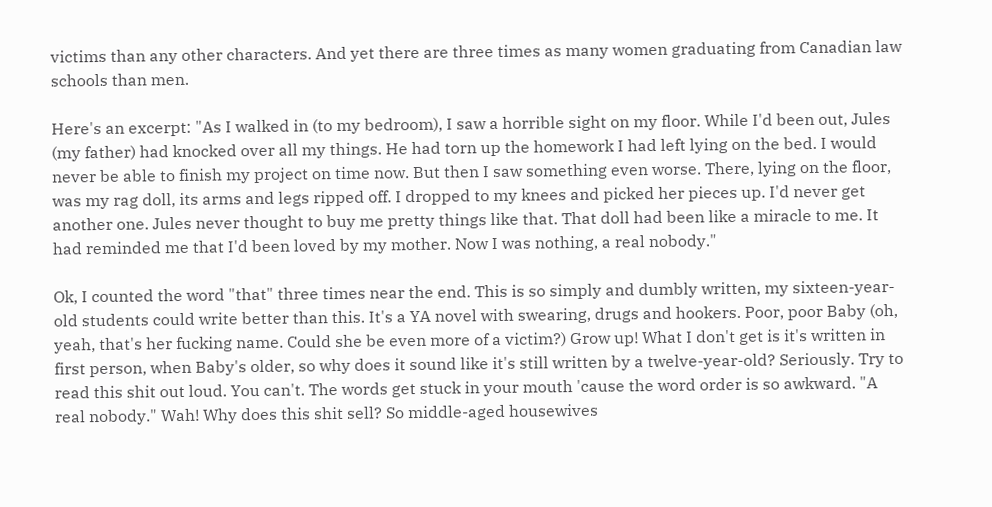victims than any other characters. And yet there are three times as many women graduating from Canadian law schools than men.

Here's an excerpt: "As I walked in (to my bedroom), I saw a horrible sight on my floor. While I'd been out, Jules (my father) had knocked over all my things. He had torn up the homework I had left lying on the bed. I would never be able to finish my project on time now. But then I saw something even worse. There, lying on the floor, was my rag doll, its arms and legs ripped off. I dropped to my knees and picked her pieces up. I'd never get another one. Jules never thought to buy me pretty things like that. That doll had been like a miracle to me. It had reminded me that I'd been loved by my mother. Now I was nothing, a real nobody."

Ok, I counted the word "that" three times near the end. This is so simply and dumbly written, my sixteen-year-old students could write better than this. It's a YA novel with swearing, drugs and hookers. Poor, poor Baby (oh, yeah, that's her fucking name. Could she be even more of a victim?) Grow up! What I don't get is it's written in first person, when Baby's older, so why does it sound like it's still written by a twelve-year-old? Seriously. Try to read this shit out loud. You can't. The words get stuck in your mouth 'cause the word order is so awkward. "A real nobody." Wah! Why does this shit sell? So middle-aged housewives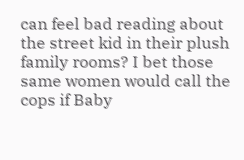can feel bad reading about the street kid in their plush family rooms? I bet those same women would call the cops if Baby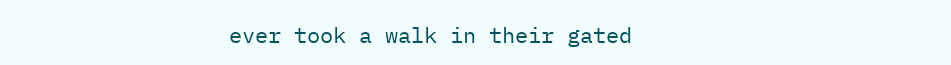ever took a walk in their gated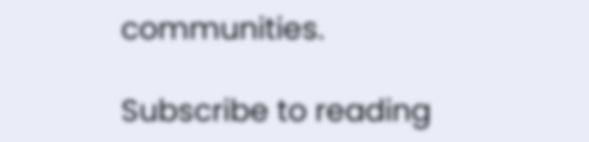communities.

Subscribe to reading